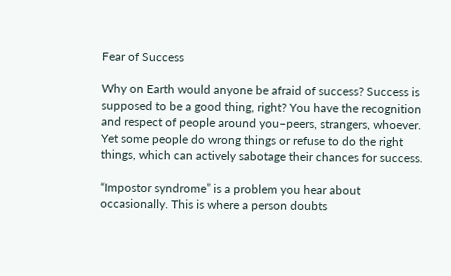Fear of Success

Why on Earth would anyone be afraid of success? Success is supposed to be a good thing, right? You have the recognition and respect of people around you–peers, strangers, whoever. Yet some people do wrong things or refuse to do the right things, which can actively sabotage their chances for success.

“Impostor syndrome” is a problem you hear about occasionally. This is where a person doubts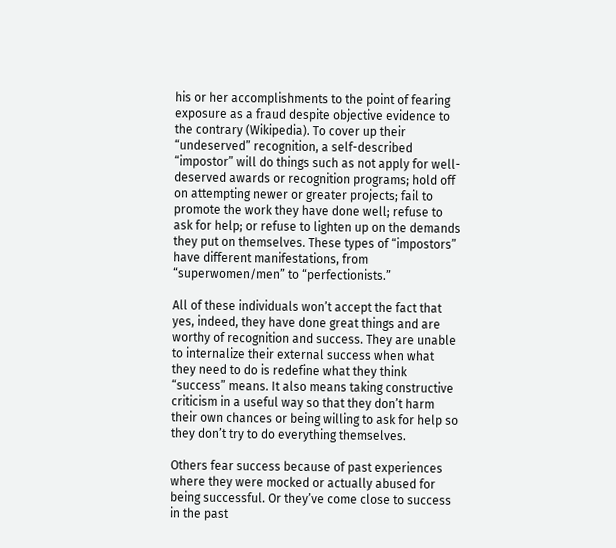his or her accomplishments to the point of fearing exposure as a fraud despite objective evidence to the contrary (Wikipedia). To cover up their “undeserved” recognition, a self-described “impostor” will do things such as not apply for well-deserved awards or recognition programs; hold off on attempting newer or greater projects; fail to promote the work they have done well; refuse to ask for help; or refuse to lighten up on the demands they put on themselves. These types of “impostors” have different manifestations, from “superwomen/men” to “perfectionists.”

All of these individuals won’t accept the fact that yes, indeed, they have done great things and are worthy of recognition and success. They are unable to internalize their external success when what they need to do is redefine what they think “success” means. It also means taking constructive criticism in a useful way so that they don’t harm their own chances or being willing to ask for help so they don’t try to do everything themselves.

Others fear success because of past experiences where they were mocked or actually abused for being successful. Or they’ve come close to success in the past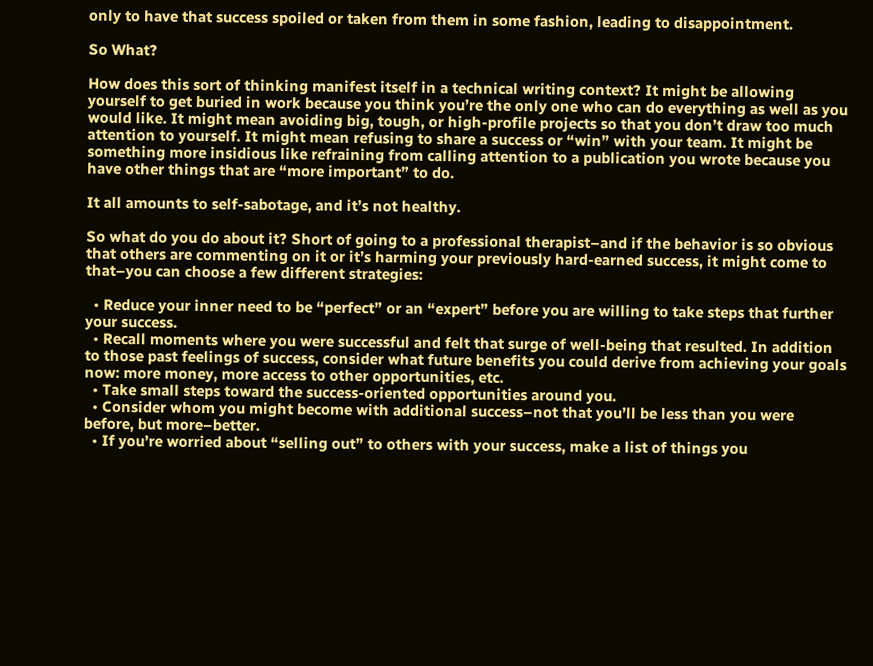only to have that success spoiled or taken from them in some fashion, leading to disappointment.

So What?

How does this sort of thinking manifest itself in a technical writing context? It might be allowing yourself to get buried in work because you think you’re the only one who can do everything as well as you would like. It might mean avoiding big, tough, or high-profile projects so that you don’t draw too much attention to yourself. It might mean refusing to share a success or “win” with your team. It might be something more insidious like refraining from calling attention to a publication you wrote because you have other things that are “more important” to do.

It all amounts to self-sabotage, and it’s not healthy.

So what do you do about it? Short of going to a professional therapist–and if the behavior is so obvious that others are commenting on it or it’s harming your previously hard-earned success, it might come to that–you can choose a few different strategies:

  • Reduce your inner need to be “perfect” or an “expert” before you are willing to take steps that further your success.
  • Recall moments where you were successful and felt that surge of well-being that resulted. In addition to those past feelings of success, consider what future benefits you could derive from achieving your goals now: more money, more access to other opportunities, etc.
  • Take small steps toward the success-oriented opportunities around you.
  • Consider whom you might become with additional success–not that you’ll be less than you were before, but more–better.
  • If you’re worried about “selling out” to others with your success, make a list of things you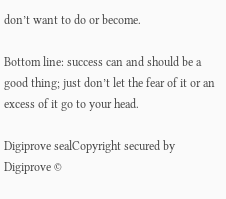don’t want to do or become.

Bottom line: success can and should be a good thing; just don’t let the fear of it or an excess of it go to your head.

Digiprove sealCopyright secured by Digiprove ©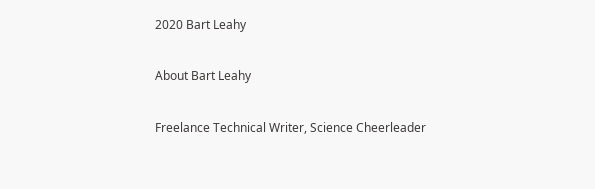2020 Bart Leahy

About Bart Leahy

Freelance Technical Writer, Science Cheerleader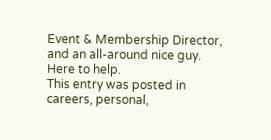Event & Membership Director, and an all-around nice guy. Here to help.
This entry was posted in careers, personal,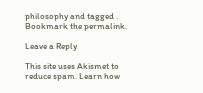philosophy and tagged . Bookmark the permalink.

Leave a Reply

This site uses Akismet to reduce spam. Learn how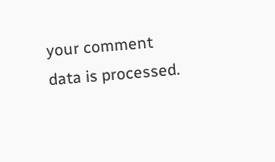your comment data is processed.